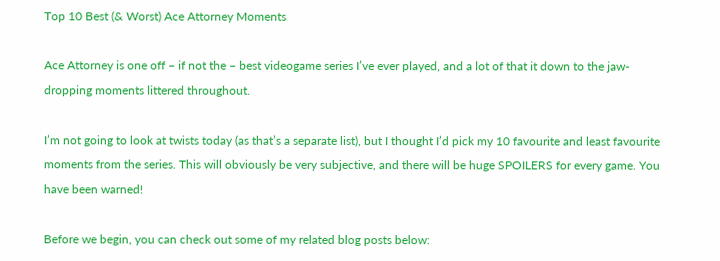Top 10 Best (& Worst) Ace Attorney Moments

Ace Attorney is one off – if not the – best videogame series I’ve ever played, and a lot of that it down to the jaw-dropping moments littered throughout.

I’m not going to look at twists today (as that’s a separate list), but I thought I’d pick my 10 favourite and least favourite moments from the series. This will obviously be very subjective, and there will be huge SPOILERS for every game. You have been warned!

Before we begin, you can check out some of my related blog posts below: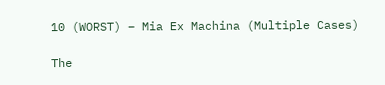10 (WORST) – Mia Ex Machina (Multiple Cases)

The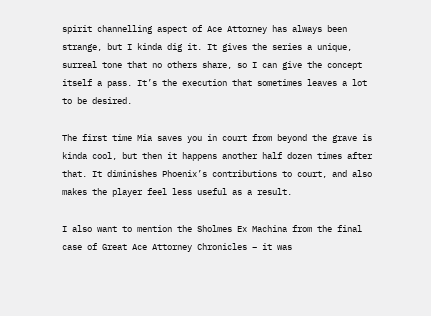spirit channelling aspect of Ace Attorney has always been strange, but I kinda dig it. It gives the series a unique, surreal tone that no others share, so I can give the concept itself a pass. It’s the execution that sometimes leaves a lot to be desired.

The first time Mia saves you in court from beyond the grave is kinda cool, but then it happens another half dozen times after that. It diminishes Phoenix’s contributions to court, and also makes the player feel less useful as a result.

I also want to mention the Sholmes Ex Machina from the final case of Great Ace Attorney Chronicles – it was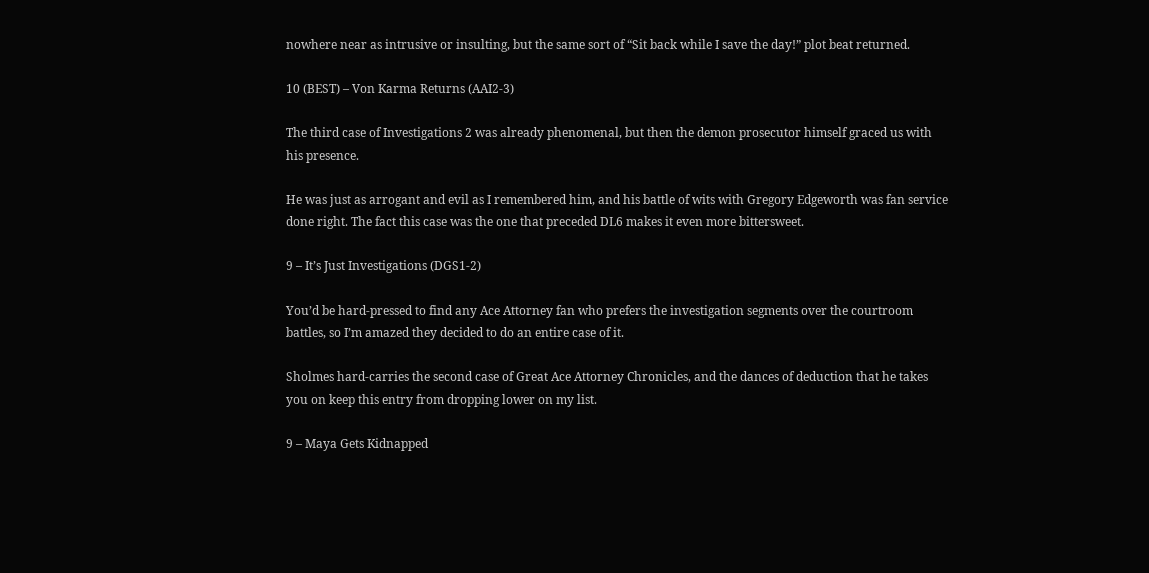nowhere near as intrusive or insulting, but the same sort of “Sit back while I save the day!” plot beat returned.

10 (BEST) – Von Karma Returns (AAI2-3)

The third case of Investigations 2 was already phenomenal, but then the demon prosecutor himself graced us with his presence.

He was just as arrogant and evil as I remembered him, and his battle of wits with Gregory Edgeworth was fan service done right. The fact this case was the one that preceded DL6 makes it even more bittersweet.

9 – It’s Just Investigations (DGS1-2)

You’d be hard-pressed to find any Ace Attorney fan who prefers the investigation segments over the courtroom battles, so I’m amazed they decided to do an entire case of it.

Sholmes hard-carries the second case of Great Ace Attorney Chronicles, and the dances of deduction that he takes you on keep this entry from dropping lower on my list.

9 – Maya Gets Kidnapped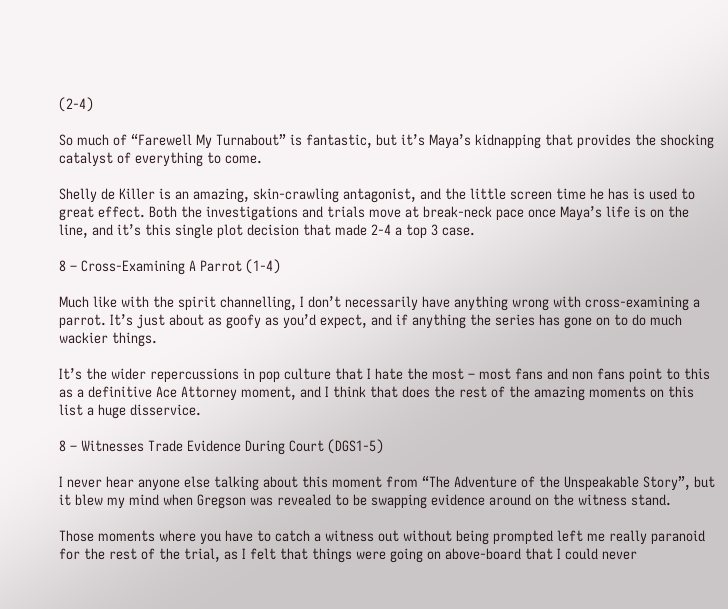(2-4)

So much of “Farewell My Turnabout” is fantastic, but it’s Maya’s kidnapping that provides the shocking catalyst of everything to come.

Shelly de Killer is an amazing, skin-crawling antagonist, and the little screen time he has is used to great effect. Both the investigations and trials move at break-neck pace once Maya’s life is on the line, and it’s this single plot decision that made 2-4 a top 3 case.

8 – Cross-Examining A Parrot (1-4)

Much like with the spirit channelling, I don’t necessarily have anything wrong with cross-examining a parrot. It’s just about as goofy as you’d expect, and if anything the series has gone on to do much wackier things.

It’s the wider repercussions in pop culture that I hate the most – most fans and non fans point to this as a definitive Ace Attorney moment, and I think that does the rest of the amazing moments on this list a huge disservice.

8 – Witnesses Trade Evidence During Court (DGS1-5)

I never hear anyone else talking about this moment from “The Adventure of the Unspeakable Story”, but it blew my mind when Gregson was revealed to be swapping evidence around on the witness stand.

Those moments where you have to catch a witness out without being prompted left me really paranoid for the rest of the trial, as I felt that things were going on above-board that I could never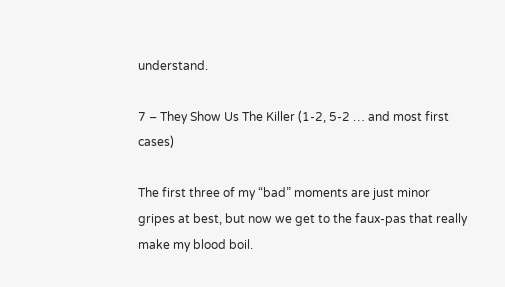understand.

7 – They Show Us The Killer (1-2, 5-2 … and most first cases)

The first three of my “bad” moments are just minor gripes at best, but now we get to the faux-pas that really make my blood boil.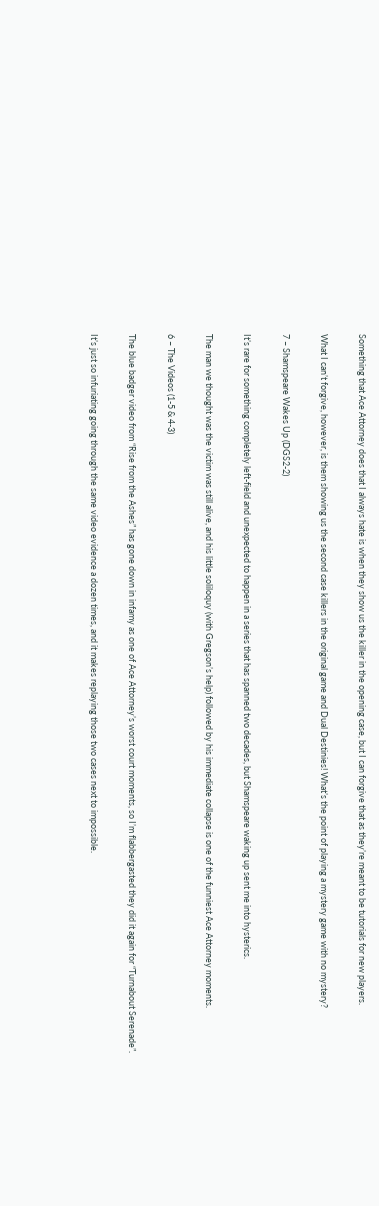Something that Ace Attorney does that I always hate is when they show us the killer in the opening case, but I can forgive that as they’re meant to be tutorials for new players.

What I can’t forgive, however, is them showing us the second case killers in the original game and Dual Destinies! What’s the point of playing a mystery game with no mystery?

7 – Shamspeare Wakes Up (DGS2-2)

It’s rare for something completely left-field and unexpected to happen in a series that has spanned two decades, but Shamspeare waking up sent me into hysterics.

The man we thought was the victim was still alive, and his little soliloquy (with Gregson’s help) followed by his immediate collapse is one of the funniest Ace Attorney moments.

6 – The Videos (1-5 & 4-3)

The blue badger video from “Rise from the Ashes” has gone down in infamy as one of Ace Attorney’s worst court moments, so I’m flabbergasted they did it again for “Turnabout Serenade”.

It’s just so infuriating going through the same video evidence a dozen times, and it makes replaying those two cases next to impossible.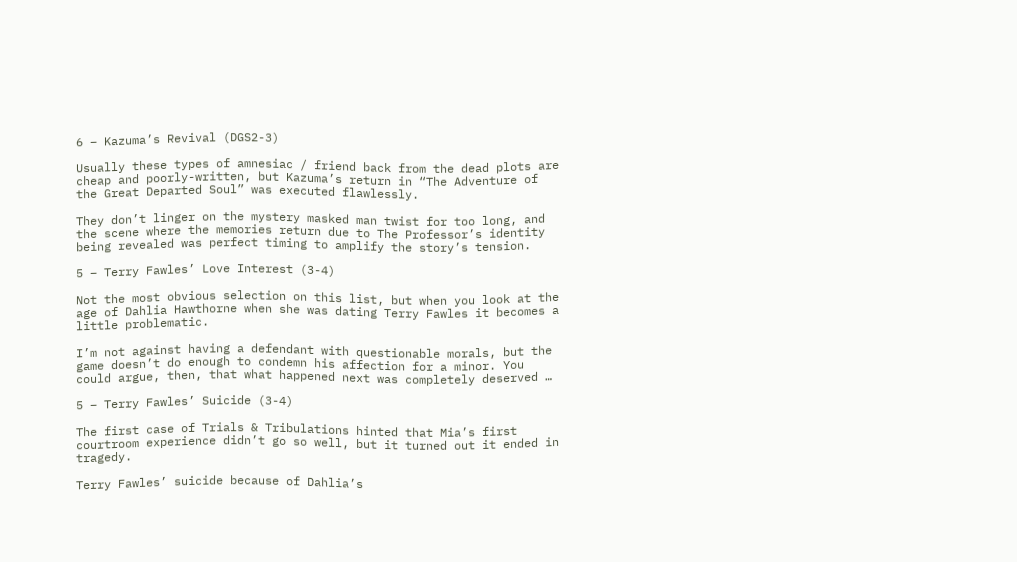6 – Kazuma’s Revival (DGS2-3)

Usually these types of amnesiac / friend back from the dead plots are cheap and poorly-written, but Kazuma’s return in “The Adventure of the Great Departed Soul” was executed flawlessly.

They don’t linger on the mystery masked man twist for too long, and the scene where the memories return due to The Professor’s identity being revealed was perfect timing to amplify the story’s tension.

5 – Terry Fawles’ Love Interest (3-4)

Not the most obvious selection on this list, but when you look at the age of Dahlia Hawthorne when she was dating Terry Fawles it becomes a little problematic.

I’m not against having a defendant with questionable morals, but the game doesn’t do enough to condemn his affection for a minor. You could argue, then, that what happened next was completely deserved …

5 – Terry Fawles’ Suicide (3-4)

The first case of Trials & Tribulations hinted that Mia’s first courtroom experience didn’t go so well, but it turned out it ended in tragedy.

Terry Fawles’ suicide because of Dahlia’s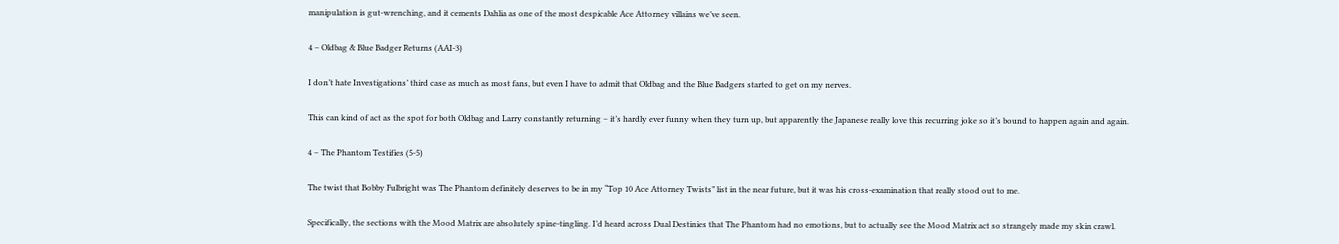manipulation is gut-wrenching, and it cements Dahlia as one of the most despicable Ace Attorney villains we’ve seen.

4 – Oldbag & Blue Badger Returns (AAI-3)

I don’t hate Investigations’ third case as much as most fans, but even I have to admit that Oldbag and the Blue Badgers started to get on my nerves.

This can kind of act as the spot for both Oldbag and Larry constantly returning – it’s hardly ever funny when they turn up, but apparently the Japanese really love this recurring joke so it’s bound to happen again and again.

4 – The Phantom Testifies (5-5)

The twist that Bobby Fulbright was The Phantom definitely deserves to be in my “Top 10 Ace Attorney Twists” list in the near future, but it was his cross-examination that really stood out to me.

Specifically, the sections with the Mood Matrix are absolutely spine-tingling. I’d heard across Dual Destinies that The Phantom had no emotions, but to actually see the Mood Matrix act so strangely made my skin crawl.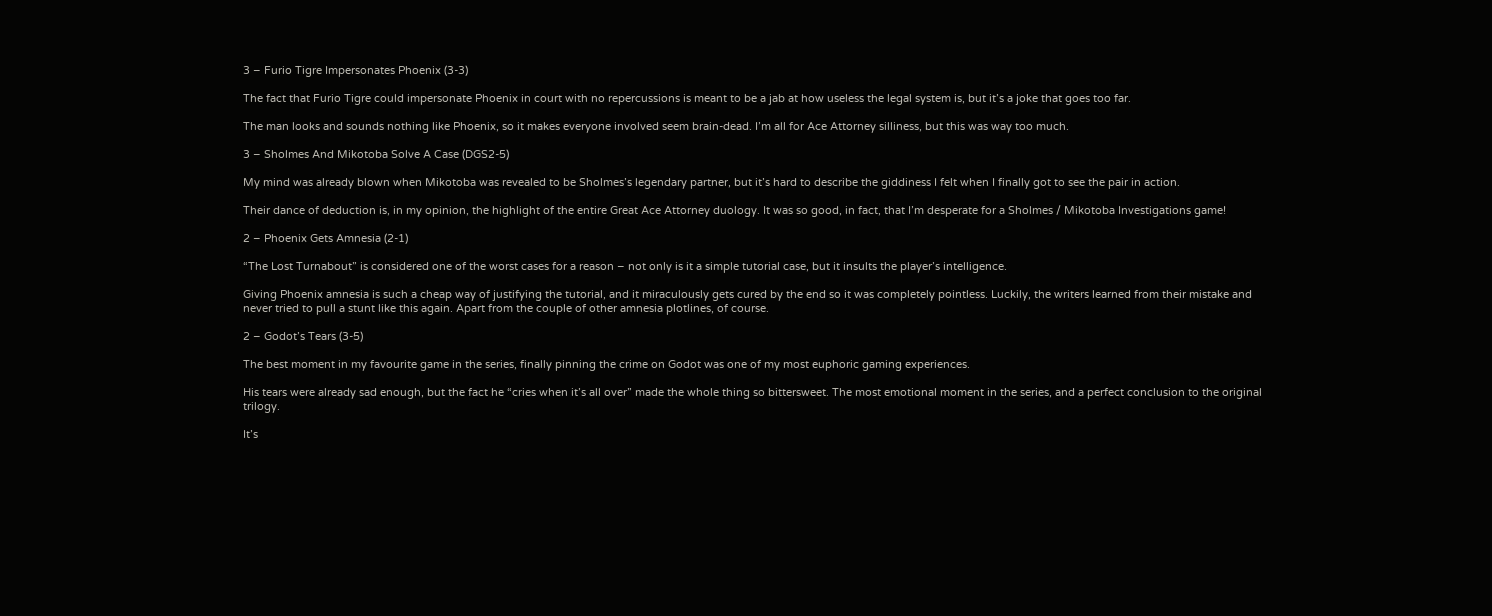3 – Furio Tigre Impersonates Phoenix (3-3)

The fact that Furio Tigre could impersonate Phoenix in court with no repercussions is meant to be a jab at how useless the legal system is, but it’s a joke that goes too far.

The man looks and sounds nothing like Phoenix, so it makes everyone involved seem brain-dead. I’m all for Ace Attorney silliness, but this was way too much.

3 – Sholmes And Mikotoba Solve A Case (DGS2-5)

My mind was already blown when Mikotoba was revealed to be Sholmes’s legendary partner, but it’s hard to describe the giddiness I felt when I finally got to see the pair in action.

Their dance of deduction is, in my opinion, the highlight of the entire Great Ace Attorney duology. It was so good, in fact, that I’m desperate for a Sholmes / Mikotoba Investigations game!

2 – Phoenix Gets Amnesia (2-1)

“The Lost Turnabout” is considered one of the worst cases for a reason – not only is it a simple tutorial case, but it insults the player’s intelligence.

Giving Phoenix amnesia is such a cheap way of justifying the tutorial, and it miraculously gets cured by the end so it was completely pointless. Luckily, the writers learned from their mistake and never tried to pull a stunt like this again. Apart from the couple of other amnesia plotlines, of course.

2 – Godot’s Tears (3-5)

The best moment in my favourite game in the series, finally pinning the crime on Godot was one of my most euphoric gaming experiences.

His tears were already sad enough, but the fact he “cries when it’s all over” made the whole thing so bittersweet. The most emotional moment in the series, and a perfect conclusion to the original trilogy.

It’s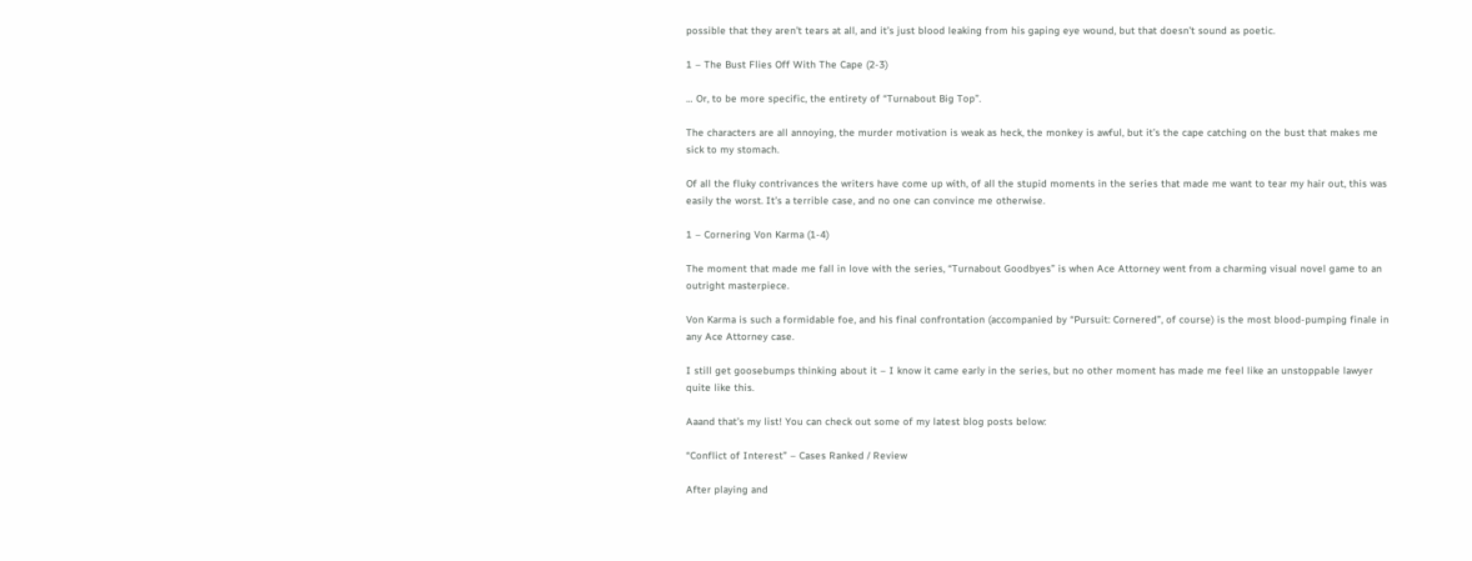possible that they aren’t tears at all, and it’s just blood leaking from his gaping eye wound, but that doesn’t sound as poetic.

1 – The Bust Flies Off With The Cape (2-3)

… Or, to be more specific, the entirety of “Turnabout Big Top”.

The characters are all annoying, the murder motivation is weak as heck, the monkey is awful, but it’s the cape catching on the bust that makes me sick to my stomach.

Of all the fluky contrivances the writers have come up with, of all the stupid moments in the series that made me want to tear my hair out, this was easily the worst. It’s a terrible case, and no one can convince me otherwise.

1 – Cornering Von Karma (1-4)

The moment that made me fall in love with the series, “Turnabout Goodbyes” is when Ace Attorney went from a charming visual novel game to an outright masterpiece.

Von Karma is such a formidable foe, and his final confrontation (accompanied by “Pursuit: Cornered”, of course) is the most blood-pumping finale in any Ace Attorney case.

I still get goosebumps thinking about it – I know it came early in the series, but no other moment has made me feel like an unstoppable lawyer quite like this.

Aaand that’s my list! You can check out some of my latest blog posts below:

“Conflict of Interest” – Cases Ranked / Review

After playing and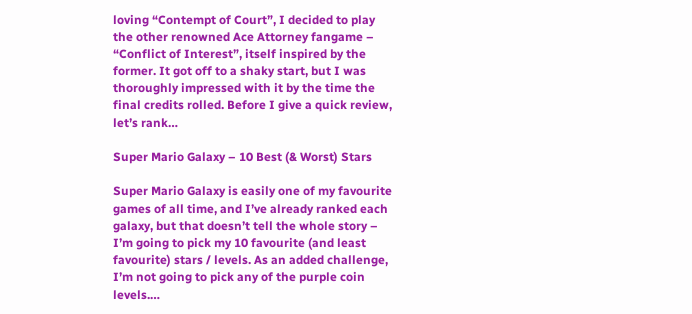loving “Contempt of Court”, I decided to play the other renowned Ace Attorney fangame – “Conflict of Interest”, itself inspired by the former. It got off to a shaky start, but I was thoroughly impressed with it by the time the final credits rolled. Before I give a quick review, let’s rank…

Super Mario Galaxy – 10 Best (& Worst) Stars

Super Mario Galaxy is easily one of my favourite games of all time, and I’ve already ranked each galaxy, but that doesn’t tell the whole story – I’m going to pick my 10 favourite (and least favourite) stars / levels. As an added challenge, I’m not going to pick any of the purple coin levels.…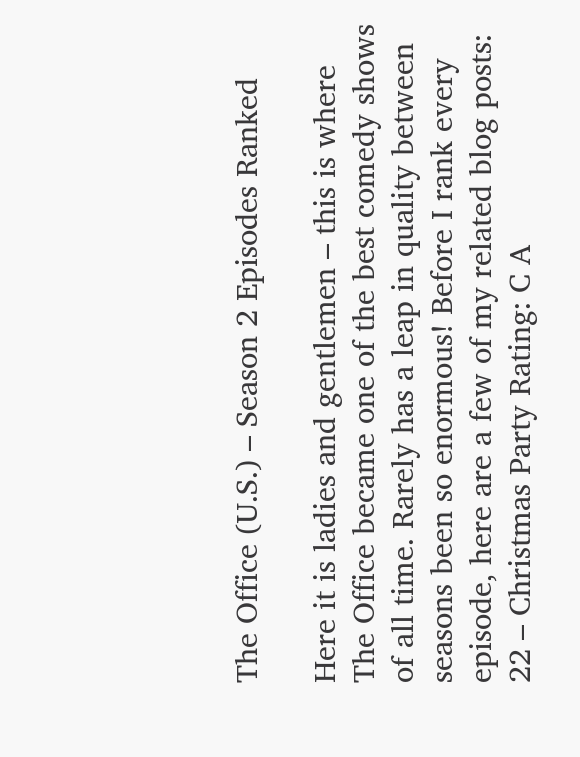The Office (U.S.) – Season 2 Episodes Ranked

Here it is ladies and gentlemen – this is where The Office became one of the best comedy shows of all time. Rarely has a leap in quality between seasons been so enormous! Before I rank every episode, here are a few of my related blog posts: 22 – Christmas Party Rating: C A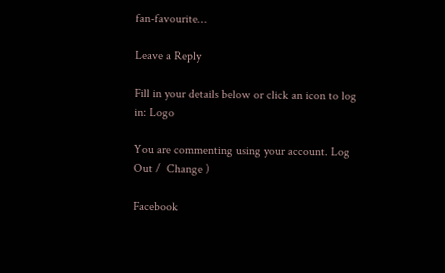fan-favourite…

Leave a Reply

Fill in your details below or click an icon to log in: Logo

You are commenting using your account. Log Out /  Change )

Facebook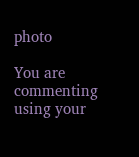photo

You are commenting using your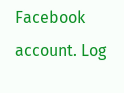Facebook account. Log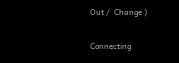Out /  Change )

Connecting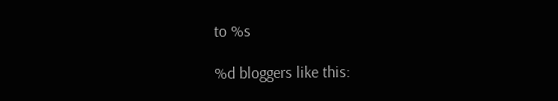to %s

%d bloggers like this: